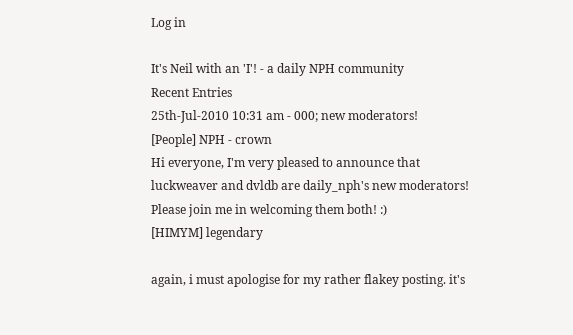Log in

It's Neil with an 'I'! - a daily NPH community
Recent Entries
25th-Jul-2010 10:31 am - 000; new moderators!
[People] NPH - crown
Hi everyone, I'm very pleased to announce that luckweaver and dvldb are daily_nph's new moderators! Please join me in welcoming them both! :)
[HIMYM] legendary

again, i must apologise for my rather flakey posting. it's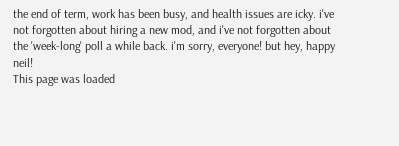the end of term, work has been busy, and health issues are icky. i've not forgotten about hiring a new mod, and i've not forgotten about the 'week-long' poll a while back. i'm sorry, everyone! but hey, happy neil!
This page was loaded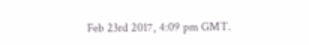Feb 23rd 2017, 4:09 pm GMT.